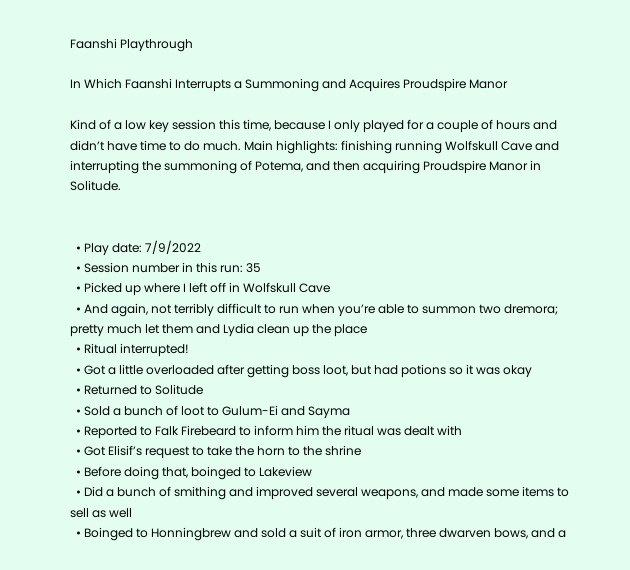Faanshi Playthrough

In Which Faanshi Interrupts a Summoning and Acquires Proudspire Manor

Kind of a low key session this time, because I only played for a couple of hours and didn’t have time to do much. Main highlights: finishing running Wolfskull Cave and interrupting the summoning of Potema, and then acquiring Proudspire Manor in Solitude.


  • Play date: 7/9/2022
  • Session number in this run: 35
  • Picked up where I left off in Wolfskull Cave
  • And again, not terribly difficult to run when you’re able to summon two dremora; pretty much let them and Lydia clean up the place
  • Ritual interrupted!
  • Got a little overloaded after getting boss loot, but had potions so it was okay
  • Returned to Solitude
  • Sold a bunch of loot to Gulum-Ei and Sayma
  • Reported to Falk Firebeard to inform him the ritual was dealt with
  • Got Elisif’s request to take the horn to the shrine
  • Before doing that, boinged to Lakeview
  • Did a bunch of smithing and improved several weapons, and made some items to sell as well
  • Boinged to Honningbrew and sold a suit of iron armor, three dwarven bows, and a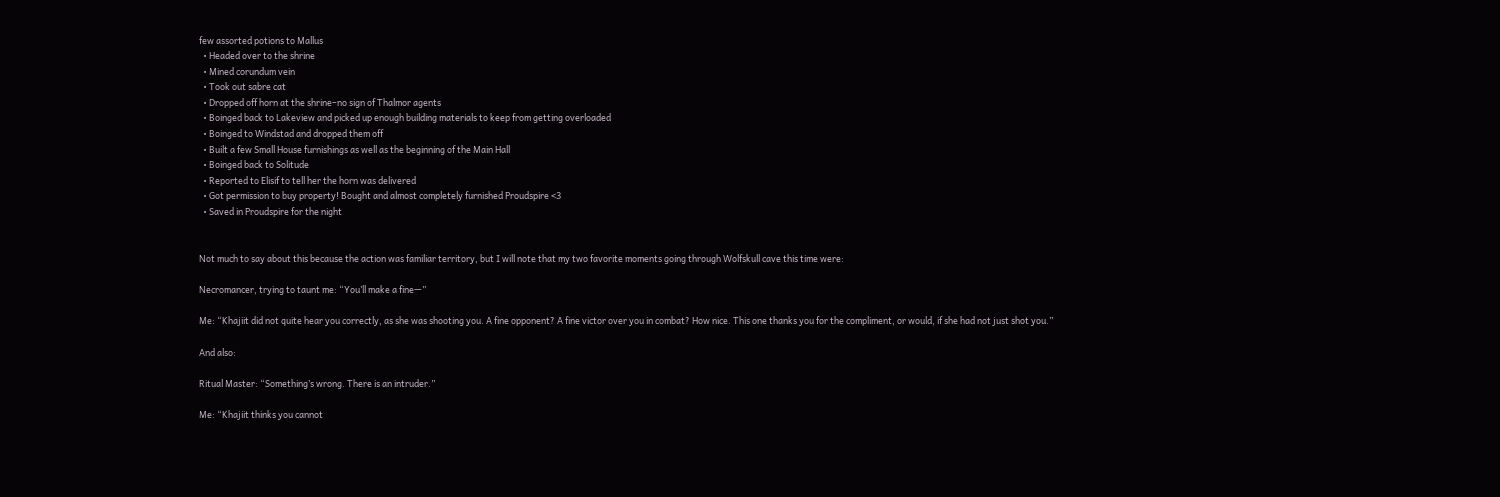few assorted potions to Mallus
  • Headed over to the shrine
  • Mined corundum vein
  • Took out sabre cat
  • Dropped off horn at the shrine–no sign of Thalmor agents
  • Boinged back to Lakeview and picked up enough building materials to keep from getting overloaded
  • Boinged to Windstad and dropped them off
  • Built a few Small House furnishings as well as the beginning of the Main Hall
  • Boinged back to Solitude
  • Reported to Elisif to tell her the horn was delivered
  • Got permission to buy property! Bought and almost completely furnished Proudspire <3
  • Saved in Proudspire for the night


Not much to say about this because the action was familiar territory, but I will note that my two favorite moments going through Wolfskull cave this time were:

Necromancer, trying to taunt me: “You’ll make a fine—”

Me: “Khajiit did not quite hear you correctly, as she was shooting you. A fine opponent? A fine victor over you in combat? How nice. This one thanks you for the compliment, or would, if she had not just shot you.”

And also:

Ritual Master: “Something’s wrong. There is an intruder.”

Me: “Khajiit thinks you cannot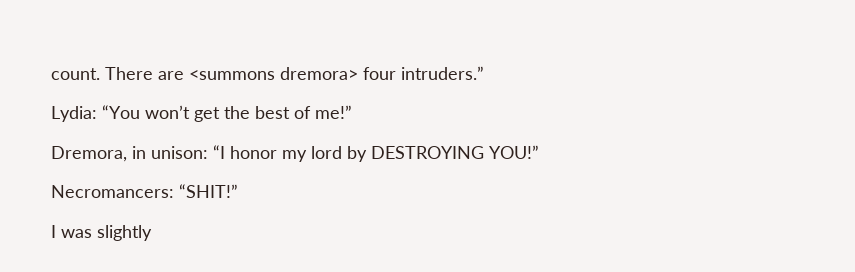count. There are <summons dremora> four intruders.”

Lydia: “You won’t get the best of me!”

Dremora, in unison: “I honor my lord by DESTROYING YOU!”

Necromancers: “SHIT!”

I was slightly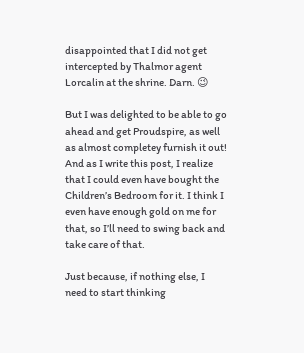disappointed that I did not get intercepted by Thalmor agent Lorcalin at the shrine. Darn. 😉

But I was delighted to be able to go ahead and get Proudspire, as well as almost completey furnish it out! And as I write this post, I realize that I could even have bought the Children’s Bedroom for it. I think I even have enough gold on me for that, so I’ll need to swing back and take care of that.

Just because, if nothing else, I need to start thinking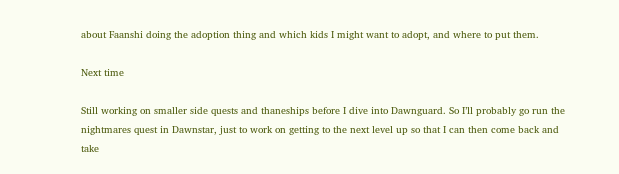about Faanshi doing the adoption thing and which kids I might want to adopt, and where to put them.

Next time

Still working on smaller side quests and thaneships before I dive into Dawnguard. So I’ll probably go run the nightmares quest in Dawnstar, just to work on getting to the next level up so that I can then come back and take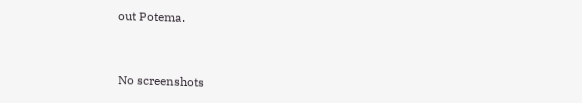out Potema.


No screenshots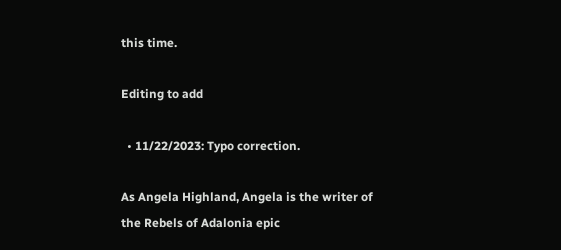this time.

Editing to add

  • 11/22/2023: Typo correction.

As Angela Highland, Angela is the writer of the Rebels of Adalonia epic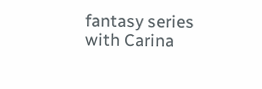fantasy series with Carina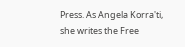Press. As Angela Korra'ti, she writes the Free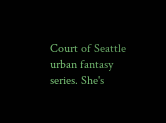Court of Seattle urban fantasy series. She's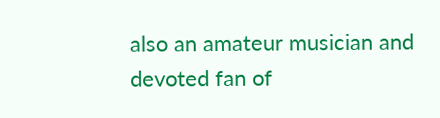also an amateur musician and devoted fan of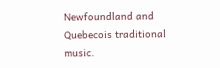Newfoundland and Quebecois traditional music.